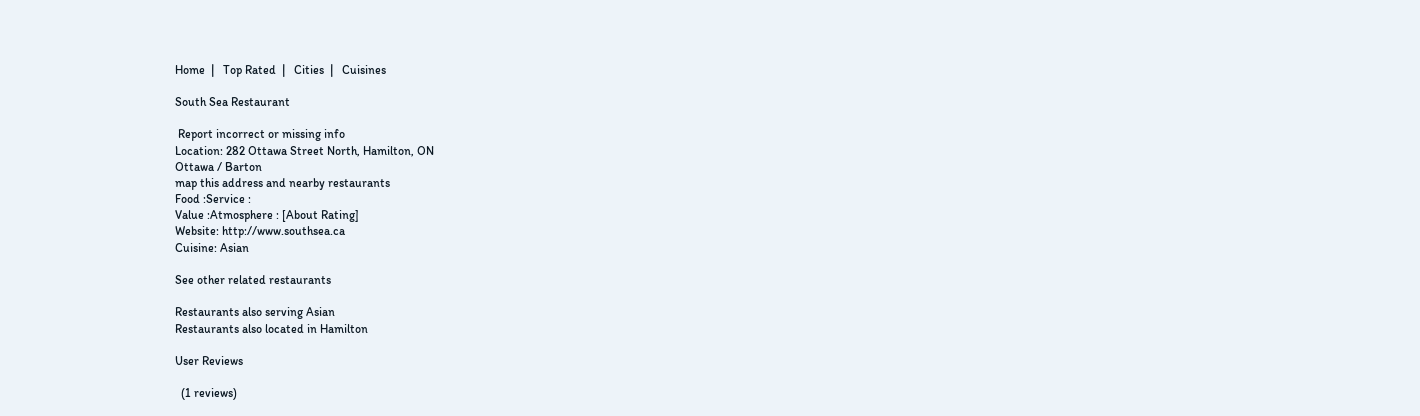Home  |   Top Rated  |   Cities  |   Cuisines

South Sea Restaurant

 Report incorrect or missing info
Location: 282 Ottawa Street North, Hamilton, ON
Ottawa / Barton
map this address and nearby restaurants
Food :Service :
Value :Atmosphere : [About Rating]
Website: http://www.southsea.ca
Cuisine: Asian

See other related restaurants

Restaurants also serving Asian
Restaurants also located in Hamilton

User Reviews

  (1 reviews)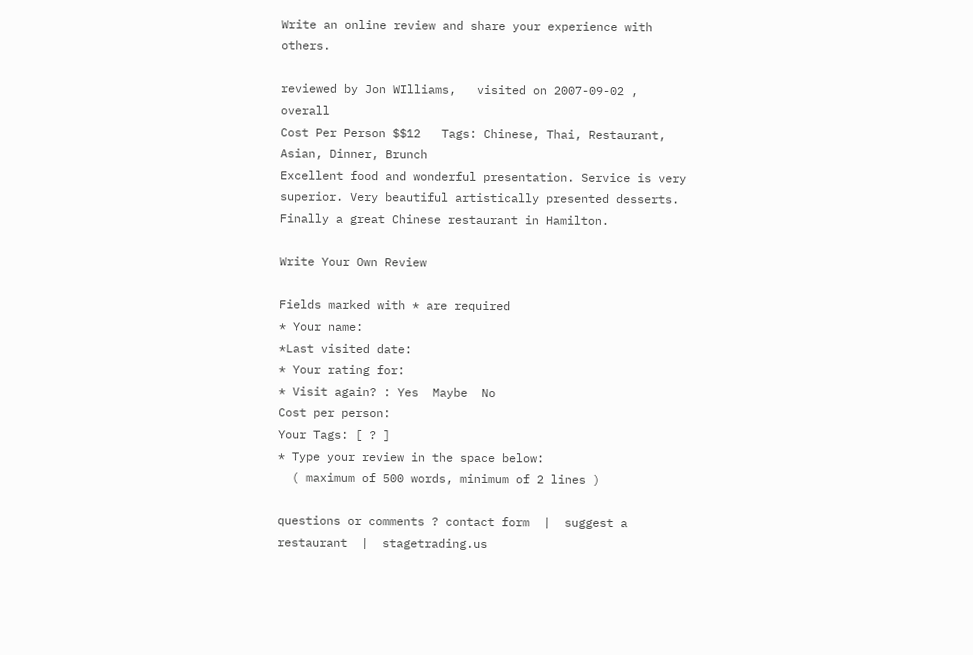Write an online review and share your experience with others.

reviewed by Jon WIlliams,   visited on 2007-09-02 ,  overall
Cost Per Person $$12   Tags: Chinese, Thai, Restaurant, Asian, Dinner, Brunch
Excellent food and wonderful presentation. Service is very superior. Very beautiful artistically presented desserts. Finally a great Chinese restaurant in Hamilton.

Write Your Own Review

Fields marked with * are required
* Your name:
*Last visited date:
* Your rating for:
* Visit again? : Yes  Maybe  No
Cost per person:
Your Tags: [ ? ]
* Type your review in the space below:
  ( maximum of 500 words, minimum of 2 lines )

questions or comments ? contact form  |  suggest a restaurant  |  stagetrading.us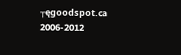┬ęgoodspot.ca 2006-2012